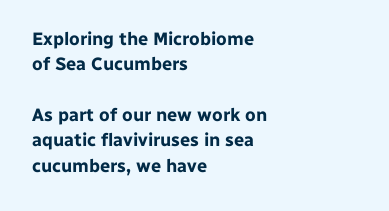Exploring the Microbiome of Sea Cucumbers

As part of our new work on aquatic flaviviruses in sea cucumbers, we have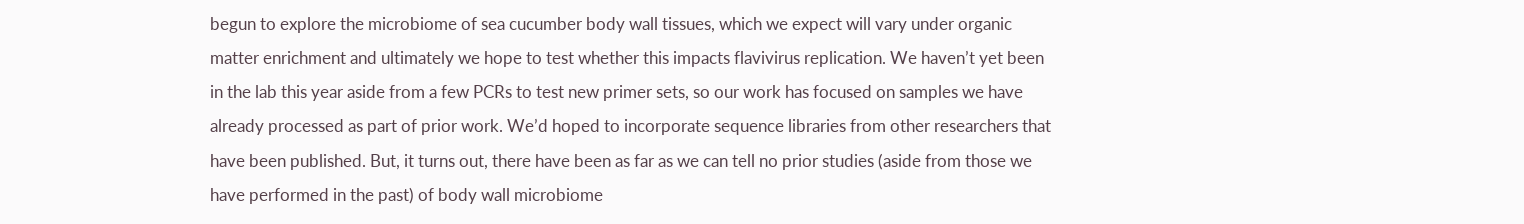begun to explore the microbiome of sea cucumber body wall tissues, which we expect will vary under organic matter enrichment and ultimately we hope to test whether this impacts flavivirus replication. We haven’t yet been in the lab this year aside from a few PCRs to test new primer sets, so our work has focused on samples we have already processed as part of prior work. We’d hoped to incorporate sequence libraries from other researchers that have been published. But, it turns out, there have been as far as we can tell no prior studies (aside from those we have performed in the past) of body wall microbiome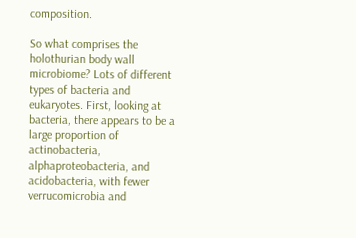composition.

So what comprises the holothurian body wall microbiome? Lots of different types of bacteria and eukaryotes. First, looking at bacteria, there appears to be a large proportion of actinobacteria, alphaproteobacteria, and acidobacteria, with fewer verrucomicrobia and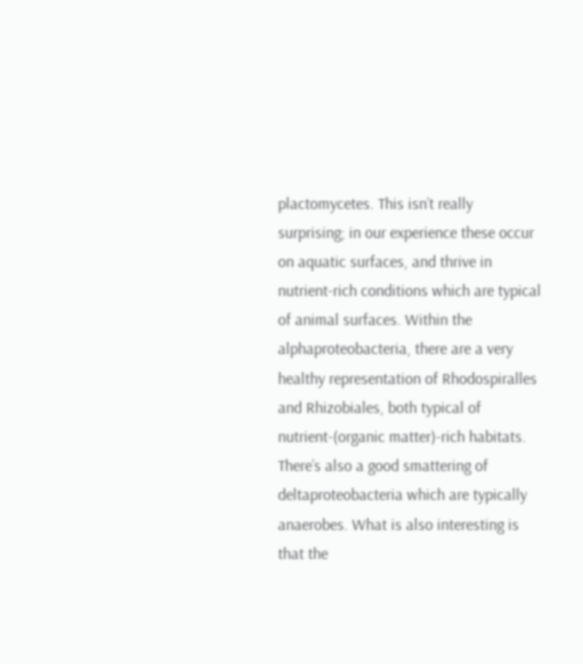plactomycetes. This isn’t really surprising; in our experience these occur on aquatic surfaces, and thrive in nutrient-rich conditions which are typical of animal surfaces. Within the alphaproteobacteria, there are a very healthy representation of Rhodospiralles and Rhizobiales, both typical of nutrient-(organic matter)-rich habitats. There’s also a good smattering of deltaproteobacteria which are typically anaerobes. What is also interesting is that the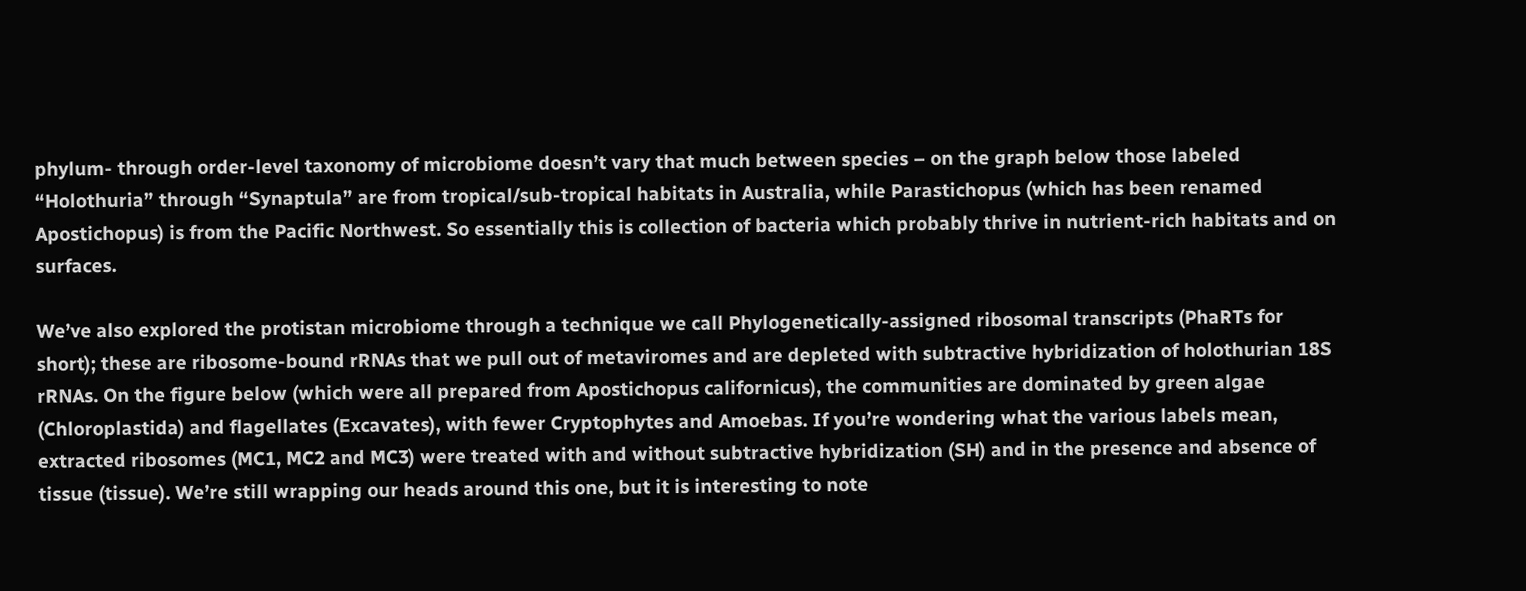phylum- through order-level taxonomy of microbiome doesn’t vary that much between species – on the graph below those labeled “Holothuria” through “Synaptula” are from tropical/sub-tropical habitats in Australia, while Parastichopus (which has been renamed Apostichopus) is from the Pacific Northwest. So essentially this is collection of bacteria which probably thrive in nutrient-rich habitats and on surfaces.

We’ve also explored the protistan microbiome through a technique we call Phylogenetically-assigned ribosomal transcripts (PhaRTs for short); these are ribosome-bound rRNAs that we pull out of metaviromes and are depleted with subtractive hybridization of holothurian 18S rRNAs. On the figure below (which were all prepared from Apostichopus californicus), the communities are dominated by green algae (Chloroplastida) and flagellates (Excavates), with fewer Cryptophytes and Amoebas. If you’re wondering what the various labels mean, extracted ribosomes (MC1, MC2 and MC3) were treated with and without subtractive hybridization (SH) and in the presence and absence of tissue (tissue). We’re still wrapping our heads around this one, but it is interesting to note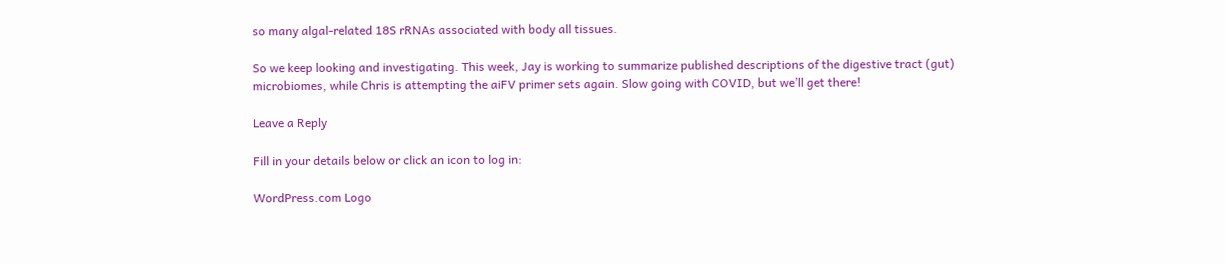so many algal-related 18S rRNAs associated with body all tissues.

So we keep looking and investigating. This week, Jay is working to summarize published descriptions of the digestive tract (gut) microbiomes, while Chris is attempting the aiFV primer sets again. Slow going with COVID, but we’ll get there!

Leave a Reply

Fill in your details below or click an icon to log in:

WordPress.com Logo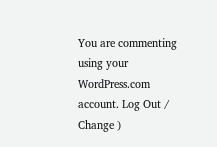You are commenting using your WordPress.com account. Log Out /  Change )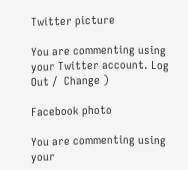Twitter picture

You are commenting using your Twitter account. Log Out /  Change )

Facebook photo

You are commenting using your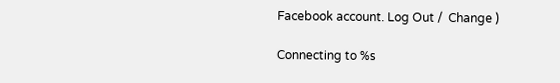Facebook account. Log Out /  Change )

Connecting to %s